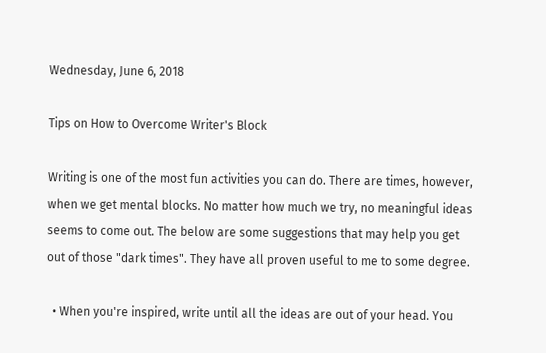Wednesday, June 6, 2018

Tips on How to Overcome Writer's Block

Writing is one of the most fun activities you can do. There are times, however, when we get mental blocks. No matter how much we try, no meaningful ideas seems to come out. The below are some suggestions that may help you get out of those "dark times". They have all proven useful to me to some degree.

  • When you're inspired, write until all the ideas are out of your head. You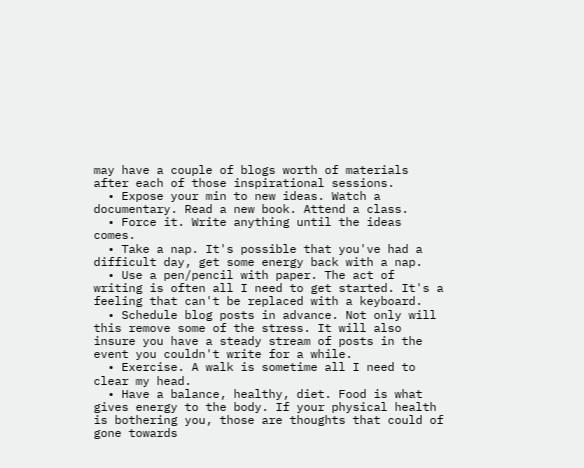may have a couple of blogs worth of materials after each of those inspirational sessions.
  • Expose your min to new ideas. Watch a documentary. Read a new book. Attend a class.
  • Force it. Write anything until the ideas comes.
  • Take a nap. It's possible that you've had a difficult day, get some energy back with a nap.
  • Use a pen/pencil with paper. The act of writing is often all I need to get started. It's a feeling that can't be replaced with a keyboard.
  • Schedule blog posts in advance. Not only will this remove some of the stress. It will also insure you have a steady stream of posts in the event you couldn't write for a while.
  • Exercise. A walk is sometime all I need to clear my head.
  • Have a balance, healthy, diet. Food is what gives energy to the body. If your physical health is bothering you, those are thoughts that could of gone towards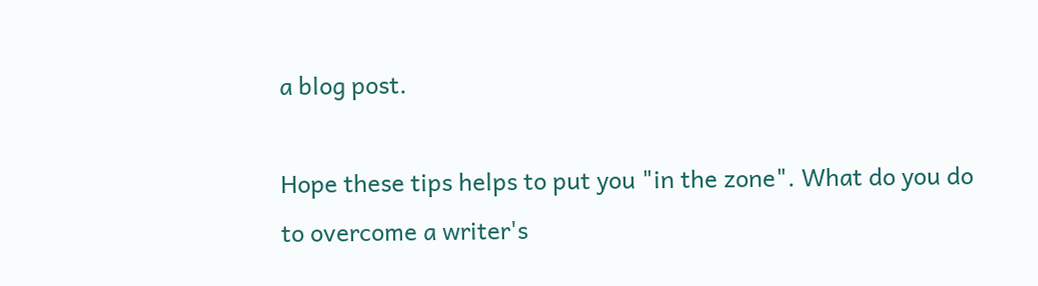a blog post.

Hope these tips helps to put you "in the zone". What do you do to overcome a writer's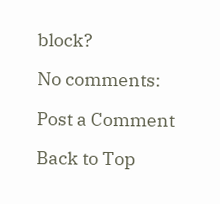block?

No comments:

Post a Comment

Back to Top